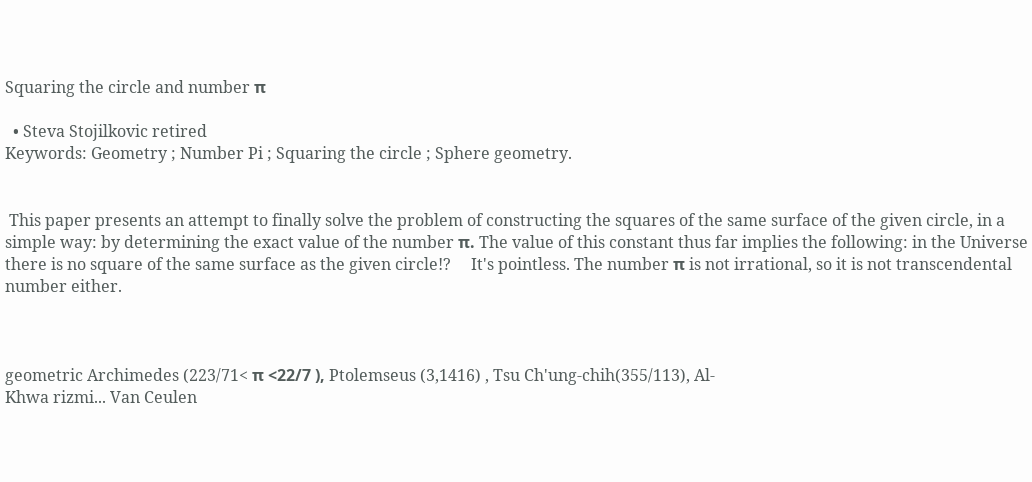Squaring the circle and number π

  • Steva Stojilkovic retired
Keywords: Geometry ; Number Pi ; Squaring the circle ; Sphere geometry.


 This paper presents an attempt to finally solve the problem of constructing the squares of the same surface of the given circle, in a simple way: by determining the exact value of the number π. The value of this constant thus far implies the following: in the Universe there is no square of the same surface as the given circle!?     It's pointless. The number π is not irrational, so it is not transcendental number either.



geometric Archimedes (223/71< π <22/7 ), Ptolemseus (3,1416) , Tsu Ch'ung-chih(355/113), Al-
Khwa rizmi... Van Ceulen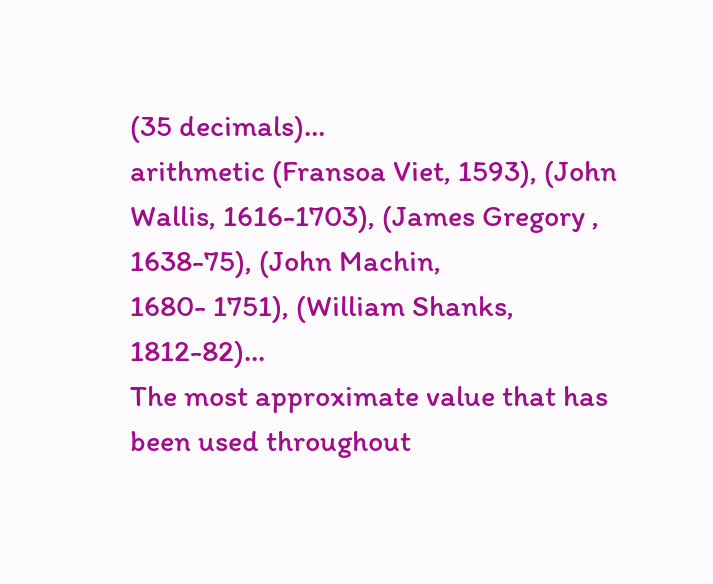(35 decimals)…
arithmetic (Fransoa Viet, 1593), (John Wallis, 1616-1703), (James Gregory , 1638-75), (John Machin,
1680- 1751), (William Shanks, 1812-82)...
The most approximate value that has been used throughout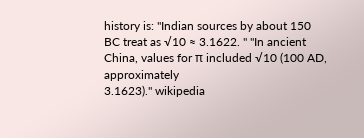history is: "Indian sources by about 150
BC treat as √10 ≈ 3.1622. " "In ancient China, values for π included √10 (100 AD, approximately
3.1623)." wikipedia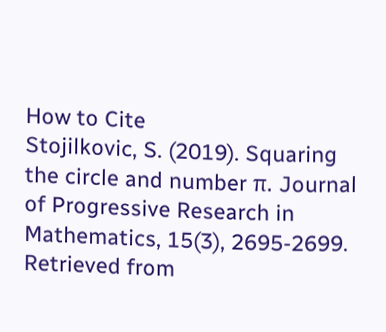How to Cite
Stojilkovic, S. (2019). Squaring the circle and number π. Journal of Progressive Research in Mathematics, 15(3), 2695-2699. Retrieved from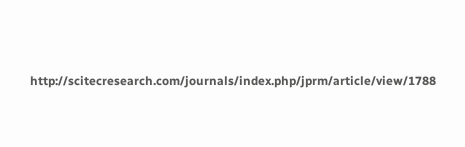http://scitecresearch.com/journals/index.php/jprm/article/view/1788